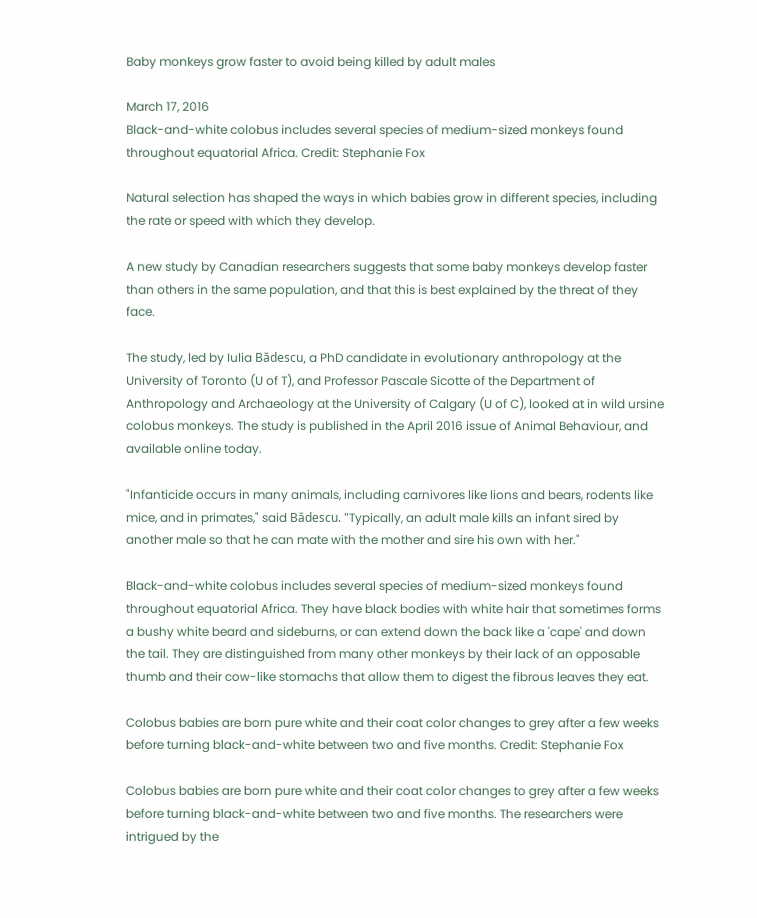Baby monkeys grow faster to avoid being killed by adult males

March 17, 2016
Black-and-white colobus includes several species of medium-sized monkeys found throughout equatorial Africa. Credit: Stephanie Fox

Natural selection has shaped the ways in which babies grow in different species, including the rate or speed with which they develop.

A new study by Canadian researchers suggests that some baby monkeys develop faster than others in the same population, and that this is best explained by the threat of they face.

The study, led by Iulia Bădescu, a PhD candidate in evolutionary anthropology at the University of Toronto (U of T), and Professor Pascale Sicotte of the Department of Anthropology and Archaeology at the University of Calgary (U of C), looked at in wild ursine colobus monkeys. The study is published in the April 2016 issue of Animal Behaviour, and available online today.

"Infanticide occurs in many animals, including carnivores like lions and bears, rodents like mice, and in primates," said Bădescu. "Typically, an adult male kills an infant sired by another male so that he can mate with the mother and sire his own with her."

Black-and-white colobus includes several species of medium-sized monkeys found throughout equatorial Africa. They have black bodies with white hair that sometimes forms a bushy white beard and sideburns, or can extend down the back like a 'cape' and down the tail. They are distinguished from many other monkeys by their lack of an opposable thumb and their cow-like stomachs that allow them to digest the fibrous leaves they eat.

Colobus babies are born pure white and their coat color changes to grey after a few weeks before turning black-and-white between two and five months. Credit: Stephanie Fox

Colobus babies are born pure white and their coat color changes to grey after a few weeks before turning black-and-white between two and five months. The researchers were intrigued by the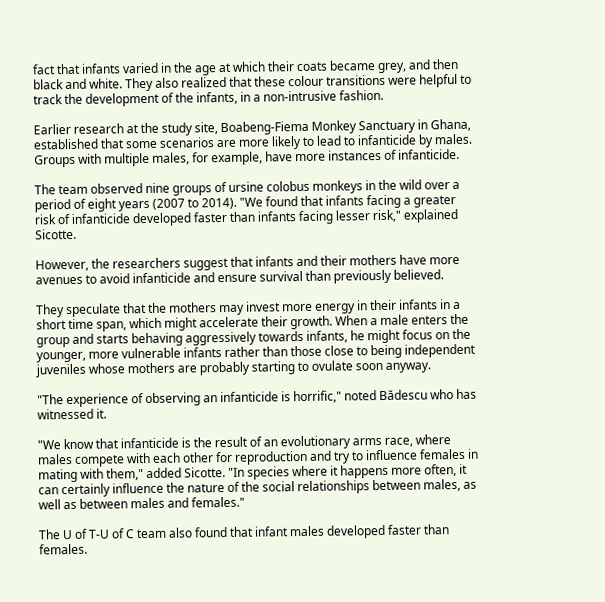fact that infants varied in the age at which their coats became grey, and then black and white. They also realized that these colour transitions were helpful to track the development of the infants, in a non-intrusive fashion.

Earlier research at the study site, Boabeng-Fiema Monkey Sanctuary in Ghana, established that some scenarios are more likely to lead to infanticide by males. Groups with multiple males, for example, have more instances of infanticide.

The team observed nine groups of ursine colobus monkeys in the wild over a period of eight years (2007 to 2014). "We found that infants facing a greater risk of infanticide developed faster than infants facing lesser risk," explained Sicotte.

However, the researchers suggest that infants and their mothers have more avenues to avoid infanticide and ensure survival than previously believed.

They speculate that the mothers may invest more energy in their infants in a short time span, which might accelerate their growth. When a male enters the group and starts behaving aggressively towards infants, he might focus on the younger, more vulnerable infants rather than those close to being independent juveniles whose mothers are probably starting to ovulate soon anyway.

"The experience of observing an infanticide is horrific," noted Bădescu who has witnessed it.

"We know that infanticide is the result of an evolutionary arms race, where males compete with each other for reproduction and try to influence females in mating with them," added Sicotte. "In species where it happens more often, it can certainly influence the nature of the social relationships between males, as well as between males and females."

The U of T-U of C team also found that infant males developed faster than females.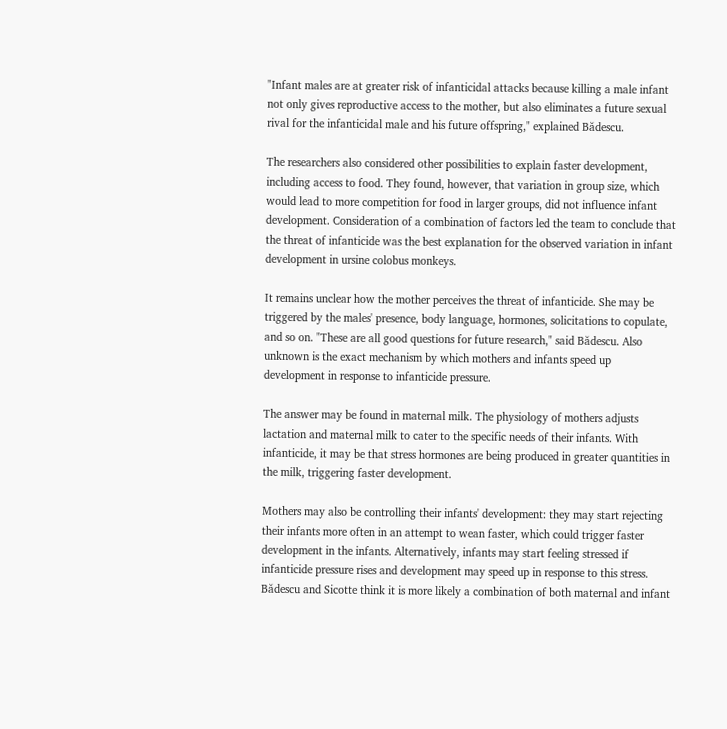"Infant males are at greater risk of infanticidal attacks because killing a male infant not only gives reproductive access to the mother, but also eliminates a future sexual rival for the infanticidal male and his future offspring," explained Bădescu.

The researchers also considered other possibilities to explain faster development, including access to food. They found, however, that variation in group size, which would lead to more competition for food in larger groups, did not influence infant development. Consideration of a combination of factors led the team to conclude that the threat of infanticide was the best explanation for the observed variation in infant development in ursine colobus monkeys.

It remains unclear how the mother perceives the threat of infanticide. She may be triggered by the males' presence, body language, hormones, solicitations to copulate, and so on. "These are all good questions for future research," said Bădescu. Also unknown is the exact mechanism by which mothers and infants speed up development in response to infanticide pressure.

The answer may be found in maternal milk. The physiology of mothers adjusts lactation and maternal milk to cater to the specific needs of their infants. With infanticide, it may be that stress hormones are being produced in greater quantities in the milk, triggering faster development.

Mothers may also be controlling their infants' development: they may start rejecting their infants more often in an attempt to wean faster, which could trigger faster development in the infants. Alternatively, infants may start feeling stressed if infanticide pressure rises and development may speed up in response to this stress. Bădescu and Sicotte think it is more likely a combination of both maternal and infant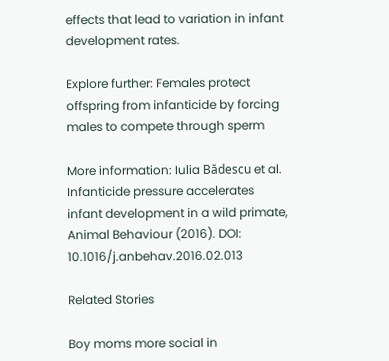effects that lead to variation in infant development rates.

Explore further: Females protect offspring from infanticide by forcing males to compete through sperm

More information: Iulia Bădescu et al. Infanticide pressure accelerates infant development in a wild primate, Animal Behaviour (2016). DOI: 10.1016/j.anbehav.2016.02.013

Related Stories

Boy moms more social in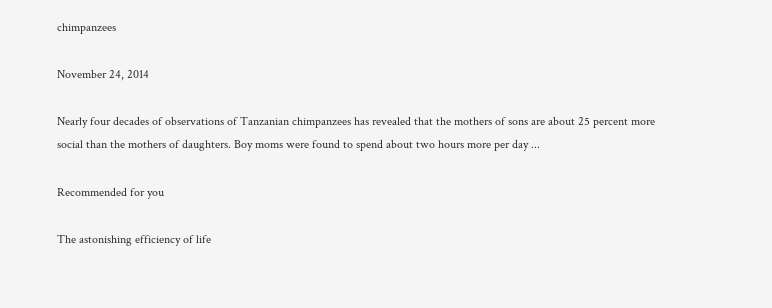chimpanzees

November 24, 2014

Nearly four decades of observations of Tanzanian chimpanzees has revealed that the mothers of sons are about 25 percent more social than the mothers of daughters. Boy moms were found to spend about two hours more per day ...

Recommended for you

The astonishing efficiency of life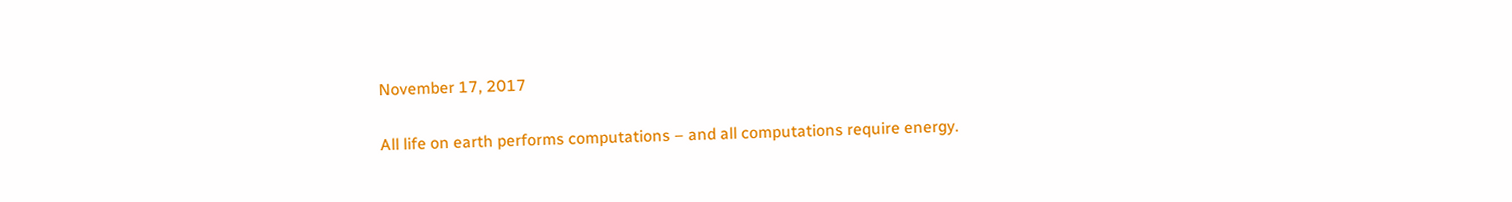November 17, 2017

All life on earth performs computations – and all computations require energy.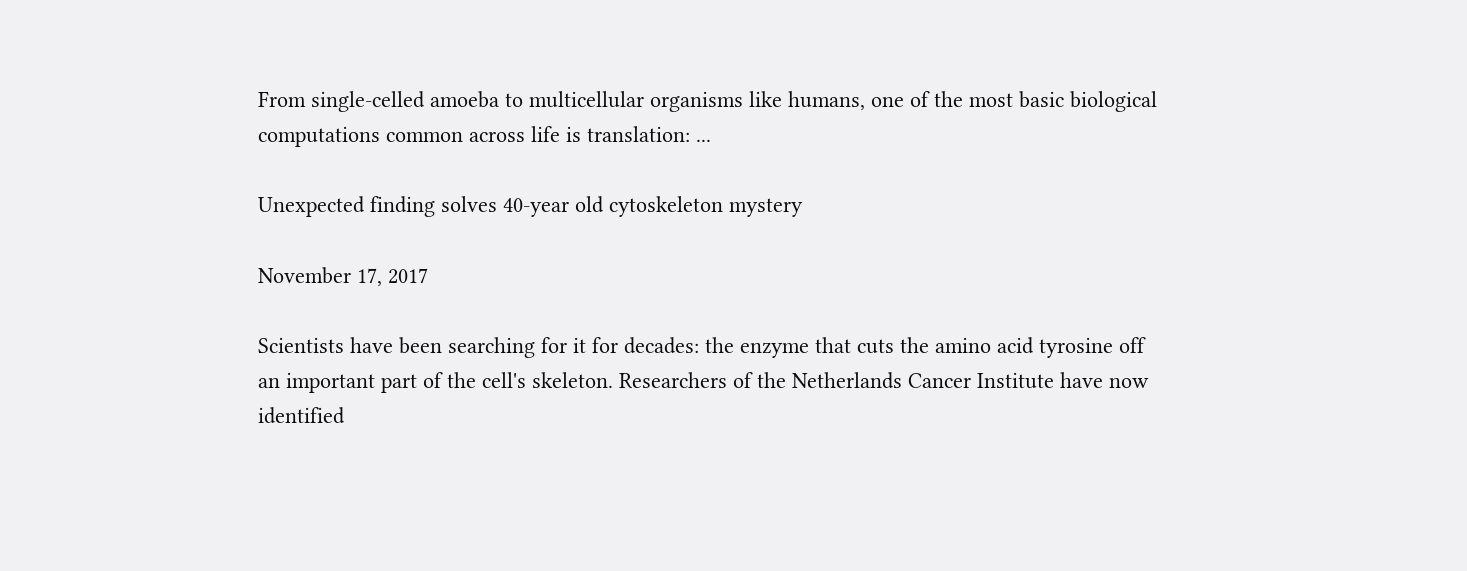From single-celled amoeba to multicellular organisms like humans, one of the most basic biological computations common across life is translation: ...

Unexpected finding solves 40-year old cytoskeleton mystery

November 17, 2017

Scientists have been searching for it for decades: the enzyme that cuts the amino acid tyrosine off an important part of the cell's skeleton. Researchers of the Netherlands Cancer Institute have now identified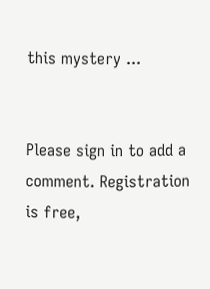this mystery ...


Please sign in to add a comment. Registration is free,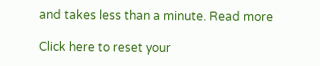and takes less than a minute. Read more

Click here to reset your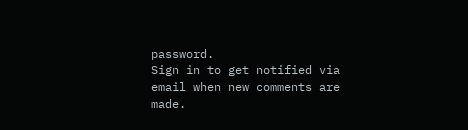password.
Sign in to get notified via email when new comments are made.